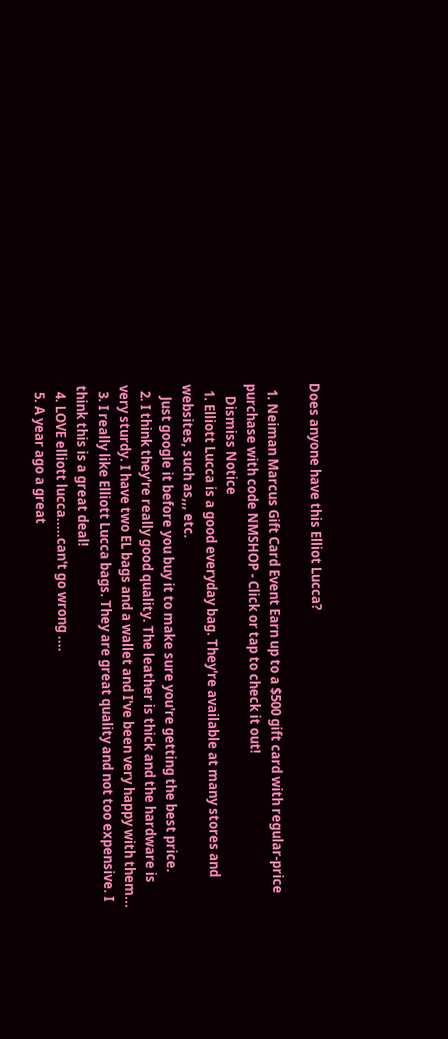Does anyone have this Elliot Lucca?

  1. Neiman Marcus Gift Card Event Earn up to a $500 gift card with regular-price purchase with code NMSHOP - Click or tap to check it out!
    Dismiss Notice
  1. Elliott Lucca is a good everyday bag. They're available at many stores and websites, such as,,, etc.
    Just google it before you buy it to make sure you're getting the best price.
  2. I think they're really good quality. The leather is thick and the hardware is very sturdy. I have two EL bags and a wallet and I've been very happy with them...
  3. I really like Elliott Lucca bags. They are great quality and not too expensive. I think this is a great deal!
  4. LOVE elliott lucca.....can't go wrong ....
  5. A year ago a great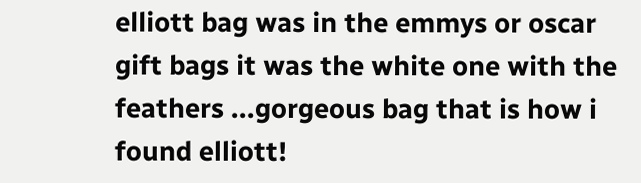elliott bag was in the emmys or oscar gift bags it was the white one with the feathers ...gorgeous bag that is how i found elliott!